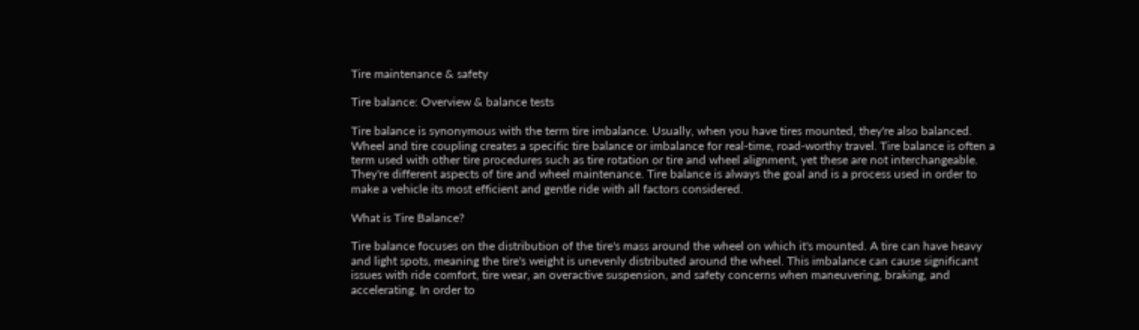Tire maintenance & safety

Tire balance: Overview & balance tests

Tire balance is synonymous with the term tire imbalance. Usually, when you have tires mounted, they're also balanced. Wheel and tire coupling creates a specific tire balance or imbalance for real-time, road-worthy travel. Tire balance is often a term used with other tire procedures such as tire rotation or tire and wheel alignment, yet these are not interchangeable. They're different aspects of tire and wheel maintenance. Tire balance is always the goal and is a process used in order to make a vehicle its most efficient and gentle ride with all factors considered.

What is Tire Balance?

Tire balance focuses on the distribution of the tire's mass around the wheel on which it's mounted. A tire can have heavy and light spots, meaning the tire's weight is unevenly distributed around the wheel. This imbalance can cause significant issues with ride comfort, tire wear, an overactive suspension, and safety concerns when maneuvering, braking, and accelerating. In order to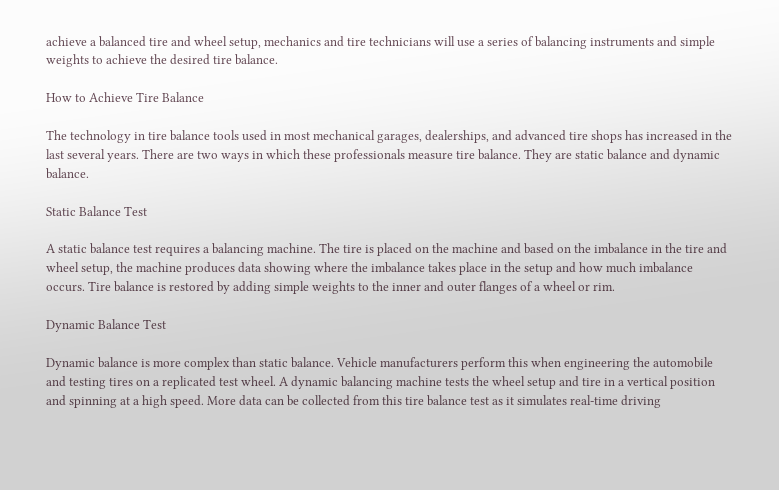achieve a balanced tire and wheel setup, mechanics and tire technicians will use a series of balancing instruments and simple weights to achieve the desired tire balance.

How to Achieve Tire Balance

The technology in tire balance tools used in most mechanical garages, dealerships, and advanced tire shops has increased in the last several years. There are two ways in which these professionals measure tire balance. They are static balance and dynamic balance.

Static Balance Test

A static balance test requires a balancing machine. The tire is placed on the machine and based on the imbalance in the tire and wheel setup, the machine produces data showing where the imbalance takes place in the setup and how much imbalance occurs. Tire balance is restored by adding simple weights to the inner and outer flanges of a wheel or rim.

Dynamic Balance Test

Dynamic balance is more complex than static balance. Vehicle manufacturers perform this when engineering the automobile and testing tires on a replicated test wheel. A dynamic balancing machine tests the wheel setup and tire in a vertical position and spinning at a high speed. More data can be collected from this tire balance test as it simulates real-time driving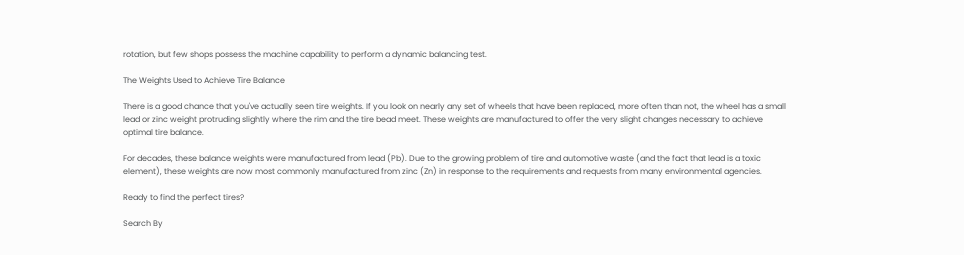rotation, but few shops possess the machine capability to perform a dynamic balancing test.

The Weights Used to Achieve Tire Balance

There is a good chance that you've actually seen tire weights. If you look on nearly any set of wheels that have been replaced, more often than not, the wheel has a small lead or zinc weight protruding slightly where the rim and the tire bead meet. These weights are manufactured to offer the very slight changes necessary to achieve optimal tire balance.

For decades, these balance weights were manufactured from lead (Pb). Due to the growing problem of tire and automotive waste (and the fact that lead is a toxic element), these weights are now most commonly manufactured from zinc (Zn) in response to the requirements and requests from many environmental agencies.

Ready to find the perfect tires?

Search By